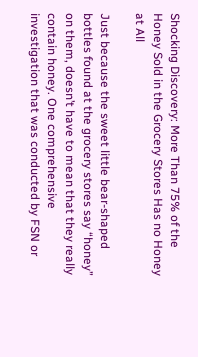Shocking Discovery: More Than 75% of the Honey Sold in the Grocery Stores Has no Honey at All

Just because the sweet little bear-shaped bottles found at the grocery stores say “honey” on them, doesn’t have to mean that they really contain honey. One comprehensive investigation that was conducted by FSN or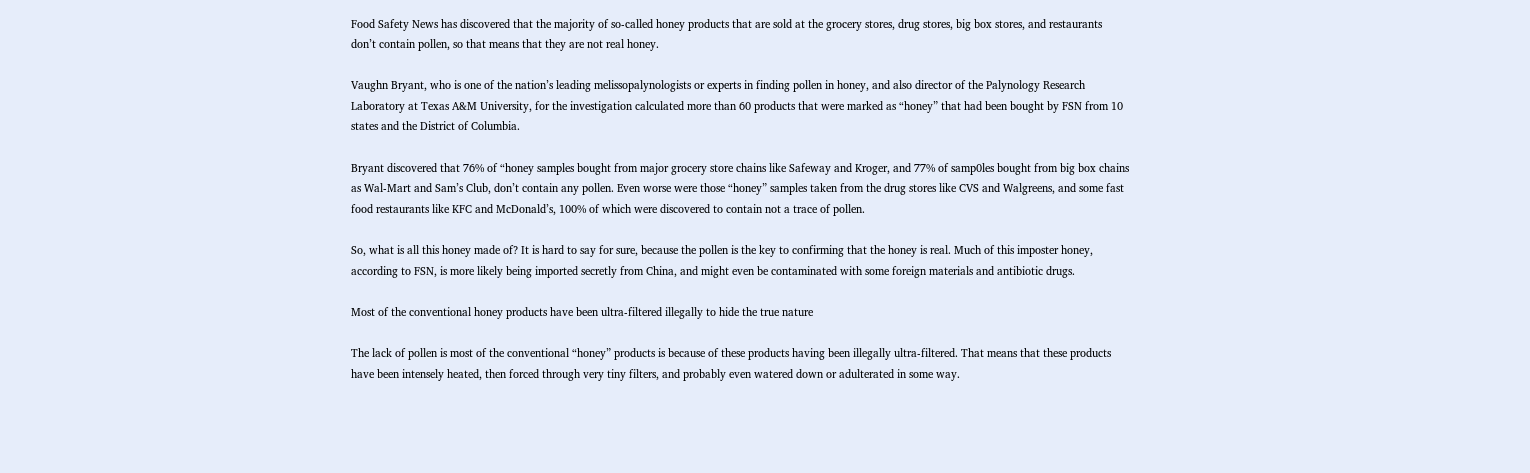Food Safety News has discovered that the majority of so-called honey products that are sold at the grocery stores, drug stores, big box stores, and restaurants don’t contain pollen, so that means that they are not real honey.

Vaughn Bryant, who is one of the nation’s leading melissopalynologists or experts in finding pollen in honey, and also director of the Palynology Research Laboratory at Texas A&M University, for the investigation calculated more than 60 products that were marked as “honey” that had been bought by FSN from 10 states and the District of Columbia.

Bryant discovered that 76% of “honey samples bought from major grocery store chains like Safeway and Kroger, and 77% of samp0les bought from big box chains as Wal-Mart and Sam’s Club, don’t contain any pollen. Even worse were those “honey” samples taken from the drug stores like CVS and Walgreens, and some fast food restaurants like KFC and McDonald’s, 100% of which were discovered to contain not a trace of pollen.

So, what is all this honey made of? It is hard to say for sure, because the pollen is the key to confirming that the honey is real. Much of this imposter honey, according to FSN, is more likely being imported secretly from China, and might even be contaminated with some foreign materials and antibiotic drugs.

Most of the conventional honey products have been ultra-filtered illegally to hide the true nature

The lack of pollen is most of the conventional “honey” products is because of these products having been illegally ultra-filtered. That means that these products have been intensely heated, then forced through very tiny filters, and probably even watered down or adulterated in some way.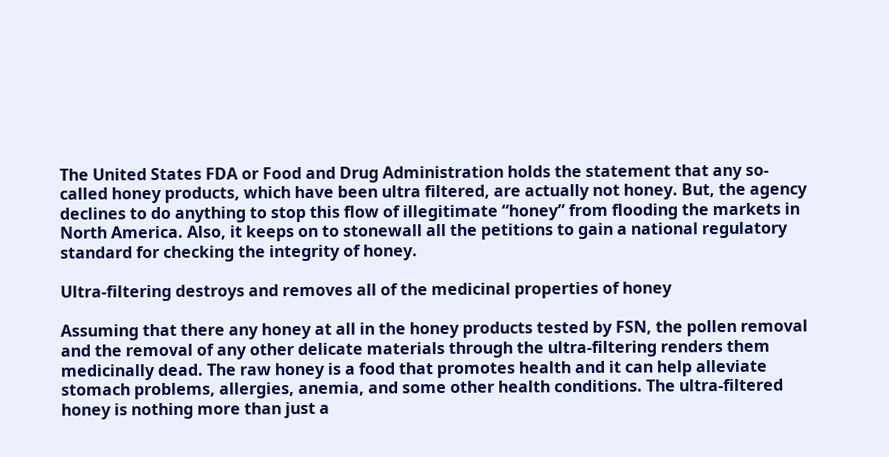The United States FDA or Food and Drug Administration holds the statement that any so-called honey products, which have been ultra filtered, are actually not honey. But, the agency declines to do anything to stop this flow of illegitimate “honey” from flooding the markets in North America. Also, it keeps on to stonewall all the petitions to gain a national regulatory standard for checking the integrity of honey.

Ultra-filtering destroys and removes all of the medicinal properties of honey

Assuming that there any honey at all in the honey products tested by FSN, the pollen removal and the removal of any other delicate materials through the ultra-filtering renders them medicinally dead. The raw honey is a food that promotes health and it can help alleviate stomach problems, allergies, anemia, and some other health conditions. The ultra-filtered honey is nothing more than just a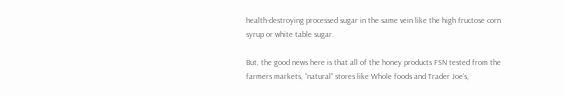health-destroying processed sugar in the same vein like the high fructose corn syrup or white table sugar.

But, the good news here is that all of the honey products FSN tested from the farmers markets, “natural” stores like Whole foods and Trader Joe’s,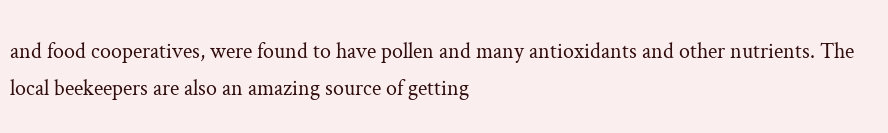and food cooperatives, were found to have pollen and many antioxidants and other nutrients. The local beekeepers are also an amazing source of getting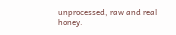unprocessed, raw and real honey.